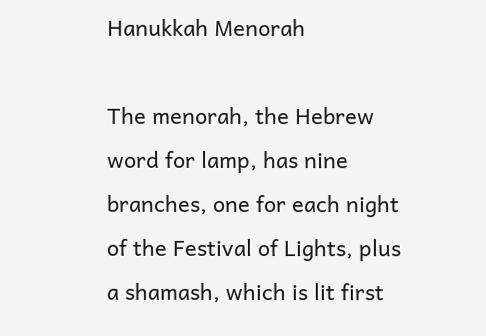Hanukkah Menorah

The menorah, the Hebrew word for lamp, has nine branches, one for each night of the Festival of Lights, plus a shamash, which is lit first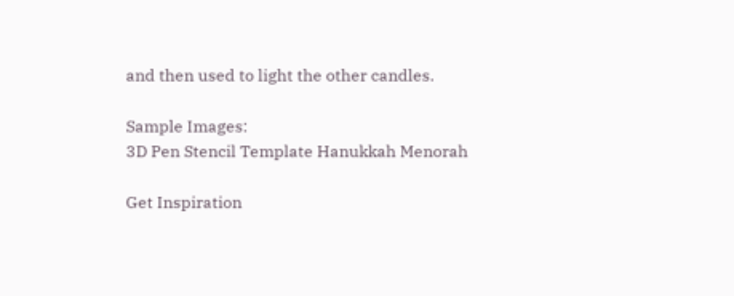and then used to light the other candles.

Sample Images:
3D Pen Stencil Template Hanukkah Menorah

Get Inspiration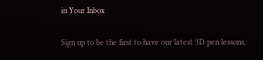in Your Inbox

Sign up to be the first to have our latest 3D pen lessons,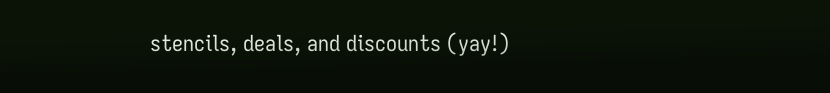stencils, deals, and discounts (yay!)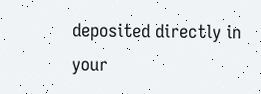deposited directly in your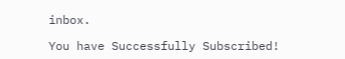inbox.

You have Successfully Subscribed!